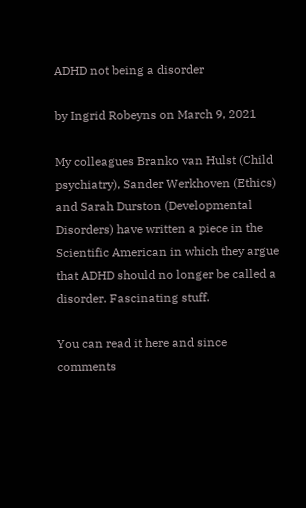ADHD not being a disorder

by Ingrid Robeyns on March 9, 2021

My colleagues Branko van Hulst (Child psychiatry), Sander Werkhoven (Ethics) and Sarah Durston (Developmental Disorders) have written a piece in the Scientific American in which they argue that ADHD should no longer be called a disorder. Fascinating stuff.

You can read it here and since comments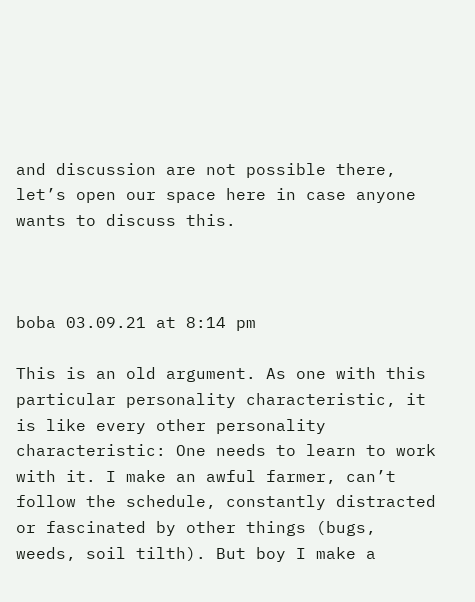and discussion are not possible there, let’s open our space here in case anyone wants to discuss this.



boba 03.09.21 at 8:14 pm

This is an old argument. As one with this particular personality characteristic, it is like every other personality characteristic: One needs to learn to work with it. I make an awful farmer, can’t follow the schedule, constantly distracted or fascinated by other things (bugs, weeds, soil tilth). But boy I make a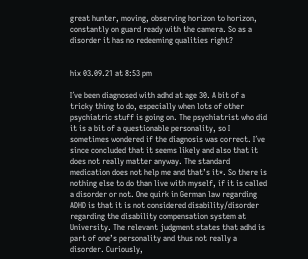great hunter, moving, observing horizon to horizon, constantly on guard ready with the camera. So as a disorder it has no redeeming qualities right?


hix 03.09.21 at 8:53 pm

I´ve been diagnosed with adhd at age 30. A bit of a tricky thing to do, especially when lots of other psychiatric stuff is going on. The psychiatrist who did it is a bit of a questionable personality, so I sometimes wondered if the diagnosis was correct. I´ve since concluded that it seems likely and also that it does not really matter anyway. The standard medication does not help me and that’s it*. So there is nothing else to do than live with myself, if it is called a disorder or not. One quirk in German law regarding ADHD is that it is not considered disability/disorder regarding the disability compensation system at University. The relevant judgment states that adhd is part of one’s personality and thus not really a disorder. Curiously,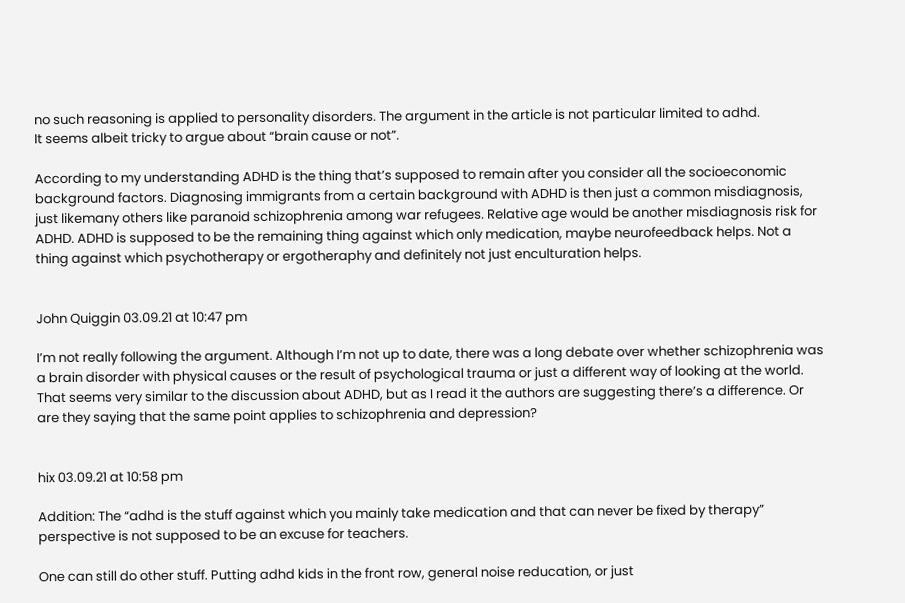no such reasoning is applied to personality disorders. The argument in the article is not particular limited to adhd.
It seems albeit tricky to argue about “brain cause or not”.

According to my understanding ADHD is the thing that’s supposed to remain after you consider all the socioeconomic background factors. Diagnosing immigrants from a certain background with ADHD is then just a common misdiagnosis, just likemany others like paranoid schizophrenia among war refugees. Relative age would be another misdiagnosis risk for ADHD. ADHD is supposed to be the remaining thing against which only medication, maybe neurofeedback helps. Not a thing against which psychotherapy or ergotheraphy and definitely not just enculturation helps.


John Quiggin 03.09.21 at 10:47 pm

I’m not really following the argument. Although I’m not up to date, there was a long debate over whether schizophrenia was a brain disorder with physical causes or the result of psychological trauma or just a different way of looking at the world. That seems very similar to the discussion about ADHD, but as I read it the authors are suggesting there’s a difference. Or are they saying that the same point applies to schizophrenia and depression?


hix 03.09.21 at 10:58 pm

Addition: The “adhd is the stuff against which you mainly take medication and that can never be fixed by therapy” perspective is not supposed to be an excuse for teachers.

One can still do other stuff. Putting adhd kids in the front row, general noise reducation, or just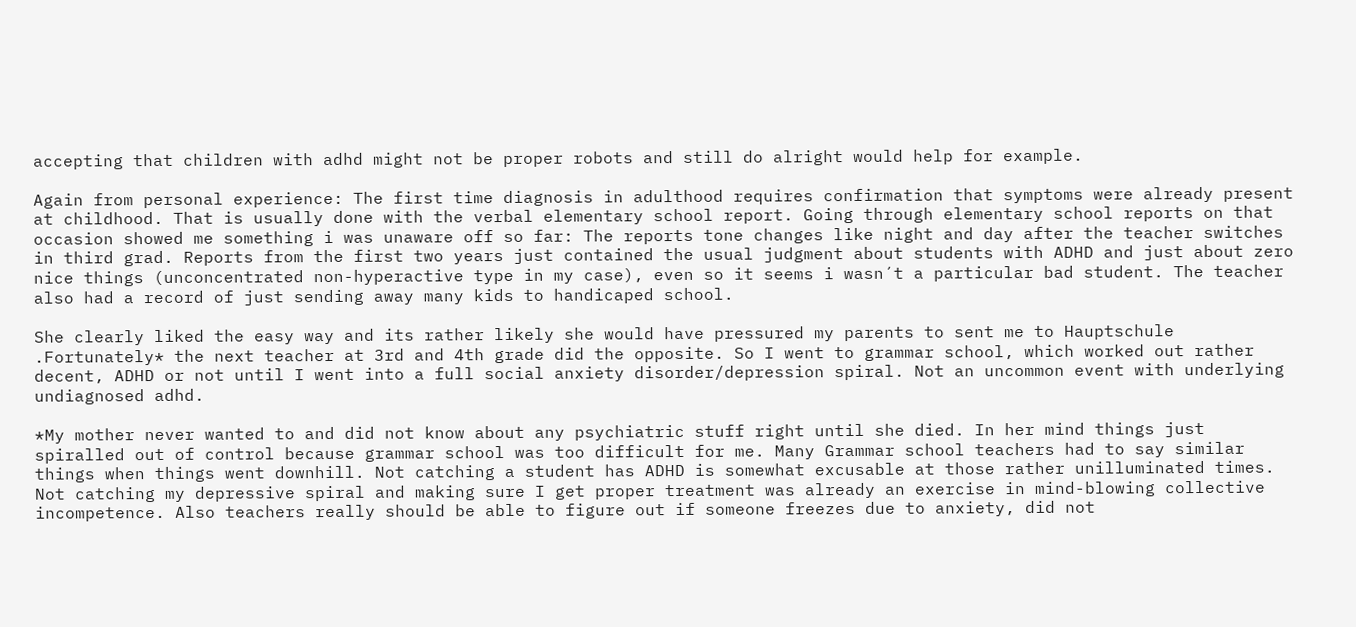accepting that children with adhd might not be proper robots and still do alright would help for example.

Again from personal experience: The first time diagnosis in adulthood requires confirmation that symptoms were already present at childhood. That is usually done with the verbal elementary school report. Going through elementary school reports on that occasion showed me something i was unaware off so far: The reports tone changes like night and day after the teacher switches in third grad. Reports from the first two years just contained the usual judgment about students with ADHD and just about zero nice things (unconcentrated non-hyperactive type in my case), even so it seems i wasn´t a particular bad student. The teacher also had a record of just sending away many kids to handicaped school.

She clearly liked the easy way and its rather likely she would have pressured my parents to sent me to Hauptschule .Fortunately* the next teacher at 3rd and 4th grade did the opposite. So I went to grammar school, which worked out rather decent, ADHD or not until I went into a full social anxiety disorder/depression spiral. Not an uncommon event with underlying undiagnosed adhd.

*My mother never wanted to and did not know about any psychiatric stuff right until she died. In her mind things just spiralled out of control because grammar school was too difficult for me. Many Grammar school teachers had to say similar things when things went downhill. Not catching a student has ADHD is somewhat excusable at those rather unilluminated times. Not catching my depressive spiral and making sure I get proper treatment was already an exercise in mind-blowing collective incompetence. Also teachers really should be able to figure out if someone freezes due to anxiety, did not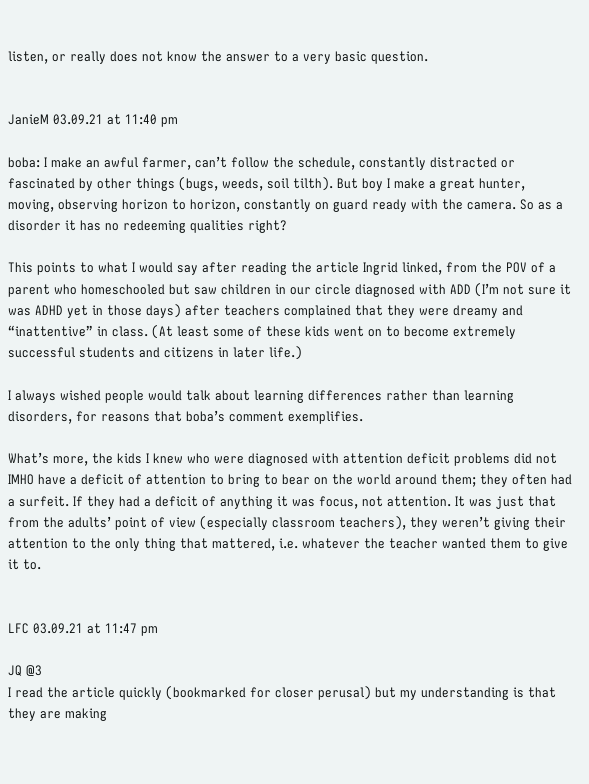listen, or really does not know the answer to a very basic question.


JanieM 03.09.21 at 11:40 pm

boba: I make an awful farmer, can’t follow the schedule, constantly distracted or fascinated by other things (bugs, weeds, soil tilth). But boy I make a great hunter, moving, observing horizon to horizon, constantly on guard ready with the camera. So as a disorder it has no redeeming qualities right?

This points to what I would say after reading the article Ingrid linked, from the POV of a parent who homeschooled but saw children in our circle diagnosed with ADD (I’m not sure it was ADHD yet in those days) after teachers complained that they were dreamy and “inattentive” in class. (At least some of these kids went on to become extremely successful students and citizens in later life.)

I always wished people would talk about learning differences rather than learning disorders, for reasons that boba’s comment exemplifies.

What’s more, the kids I knew who were diagnosed with attention deficit problems did not IMHO have a deficit of attention to bring to bear on the world around them; they often had a surfeit. If they had a deficit of anything it was focus, not attention. It was just that from the adults’ point of view (especially classroom teachers), they weren’t giving their attention to the only thing that mattered, i.e. whatever the teacher wanted them to give it to.


LFC 03.09.21 at 11:47 pm

JQ @3
I read the article quickly (bookmarked for closer perusal) but my understanding is that they are making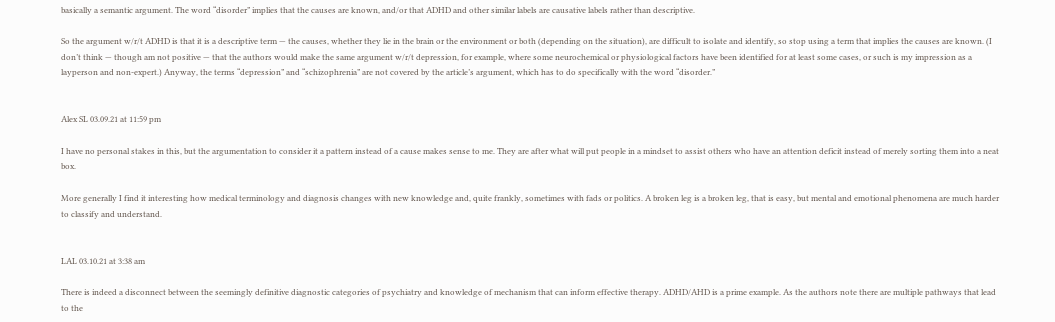basically a semantic argument. The word “disorder” implies that the causes are known, and/or that ADHD and other similar labels are causative labels rather than descriptive.

So the argument w/r/t ADHD is that it is a descriptive term — the causes, whether they lie in the brain or the environment or both (depending on the situation), are difficult to isolate and identify, so stop using a term that implies the causes are known. (I don’t think — though am not positive — that the authors would make the same argument w/r/t depression, for example, where some neurochemical or physiological factors have been identified for at least some cases, or such is my impression as a layperson and non-expert.) Anyway, the terms “depression” and “schizophrenia” are not covered by the article’s argument, which has to do specifically with the word “disorder.”


Alex SL 03.09.21 at 11:59 pm

I have no personal stakes in this, but the argumentation to consider it a pattern instead of a cause makes sense to me. They are after what will put people in a mindset to assist others who have an attention deficit instead of merely sorting them into a neat box.

More generally I find it interesting how medical terminology and diagnosis changes with new knowledge and, quite frankly, sometimes with fads or politics. A broken leg is a broken leg, that is easy, but mental and emotional phenomena are much harder to classify and understand.


LAL 03.10.21 at 3:38 am

There is indeed a disconnect between the seemingly definitive diagnostic categories of psychiatry and knowledge of mechanism that can inform effective therapy. ADHD/AHD is a prime example. As the authors note there are multiple pathways that lead to the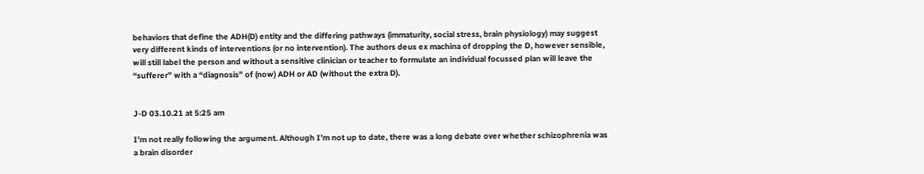behaviors that define the ADH(D) entity and the differing pathways (immaturity, social stress, brain physiology) may suggest very different kinds of interventions (or no intervention). The authors deus ex machina of dropping the D, however sensible, will still label the person and without a sensitive clinician or teacher to formulate an individual focussed plan will leave the “sufferer” with a “diagnosis” of (now) ADH or AD (without the extra D).


J-D 03.10.21 at 5:25 am

I’m not really following the argument. Although I’m not up to date, there was a long debate over whether schizophrenia was a brain disorder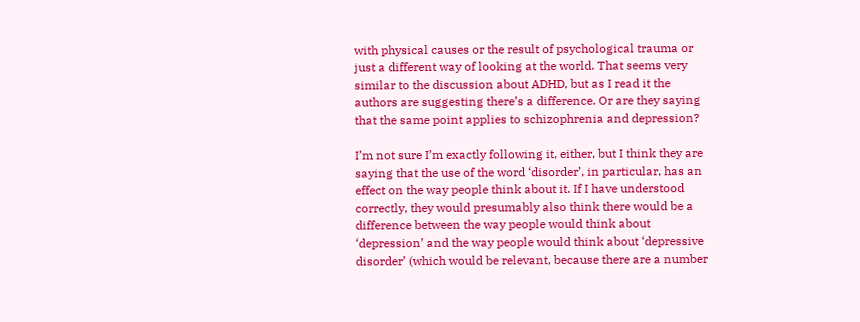with physical causes or the result of psychological trauma or just a different way of looking at the world. That seems very similar to the discussion about ADHD, but as I read it the authors are suggesting there’s a difference. Or are they saying that the same point applies to schizophrenia and depression?

I’m not sure I’m exactly following it, either, but I think they are saying that the use of the word ‘disorder’, in particular, has an effect on the way people think about it. If I have understood correctly, they would presumably also think there would be a difference between the way people would think about ‘depression’ and the way people would think about ‘depressive disorder’ (which would be relevant, because there are a number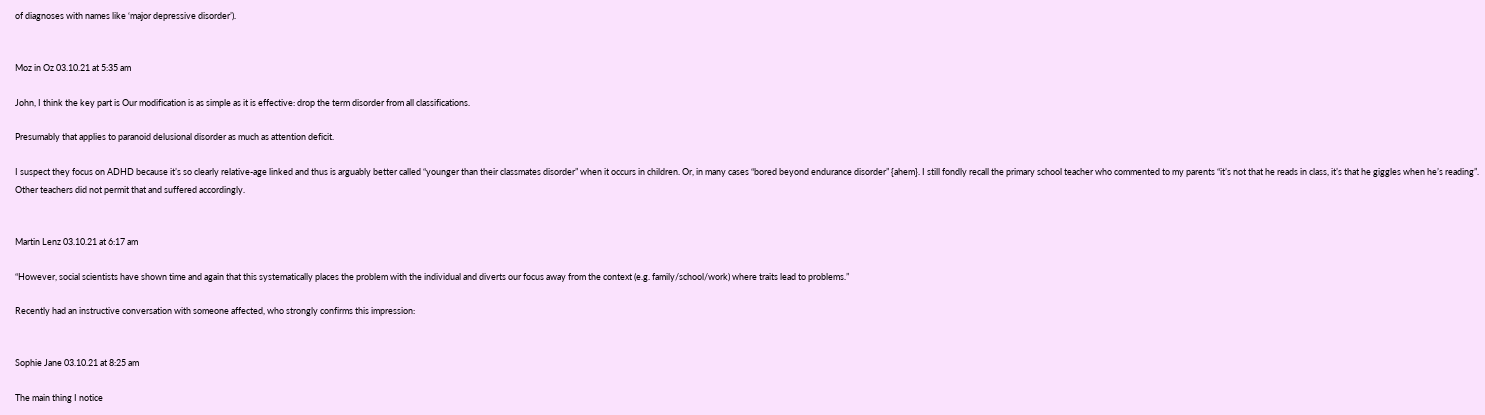of diagnoses with names like ‘major depressive disorder’).


Moz in Oz 03.10.21 at 5:35 am

John, I think the key part is Our modification is as simple as it is effective: drop the term disorder from all classifications.

Presumably that applies to paranoid delusional disorder as much as attention deficit.

I suspect they focus on ADHD because it’s so clearly relative-age linked and thus is arguably better called “younger than their classmates disorder” when it occurs in children. Or, in many cases “bored beyond endurance disorder” {ahem}. I still fondly recall the primary school teacher who commented to my parents “it’s not that he reads in class, it’s that he giggles when he’s reading”. Other teachers did not permit that and suffered accordingly.


Martin Lenz 03.10.21 at 6:17 am

“However, social scientists have shown time and again that this systematically places the problem with the individual and diverts our focus away from the context (e.g. family/school/work) where traits lead to problems.”

Recently had an instructive conversation with someone affected, who strongly confirms this impression:


Sophie Jane 03.10.21 at 8:25 am

The main thing I notice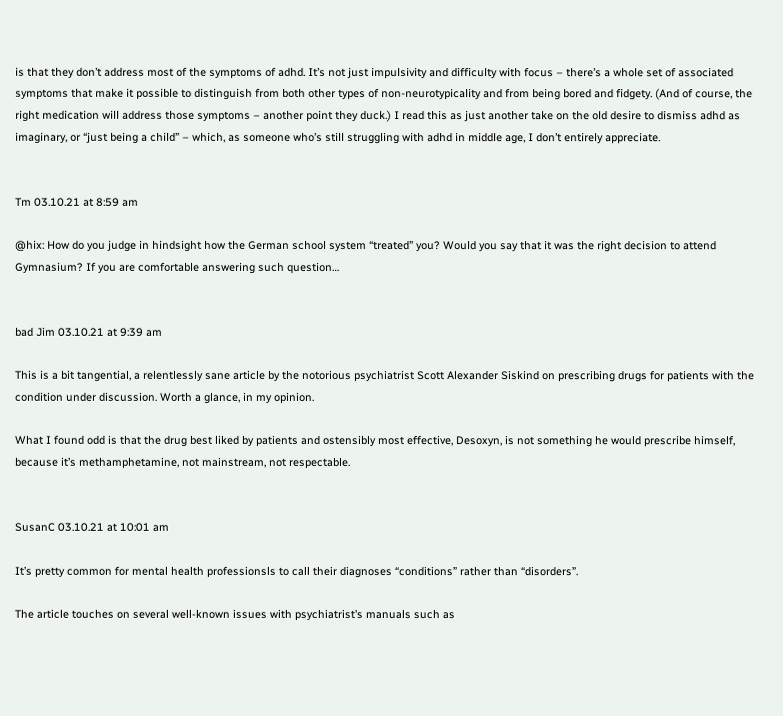is that they don’t address most of the symptoms of adhd. It’s not just impulsivity and difficulty with focus – there’s a whole set of associated symptoms that make it possible to distinguish from both other types of non-neurotypicality and from being bored and fidgety. (And of course, the right medication will address those symptoms – another point they duck.) I read this as just another take on the old desire to dismiss adhd as imaginary, or “just being a child” – which, as someone who’s still struggling with adhd in middle age, I don’t entirely appreciate.


Tm 03.10.21 at 8:59 am

@hix: How do you judge in hindsight how the German school system “treated” you? Would you say that it was the right decision to attend Gymnasium? If you are comfortable answering such question…


bad Jim 03.10.21 at 9:39 am

This is a bit tangential, a relentlessly sane article by the notorious psychiatrist Scott Alexander Siskind on prescribing drugs for patients with the condition under discussion. Worth a glance, in my opinion.

What I found odd is that the drug best liked by patients and ostensibly most effective, Desoxyn, is not something he would prescribe himself, because it’s methamphetamine, not mainstream, not respectable.


SusanC 03.10.21 at 10:01 am

It’s pretty common for mental health professionsls to call their diagnoses “conditions” rather than “disorders”.

The article touches on several well-known issues with psychiatrist’s manuals such as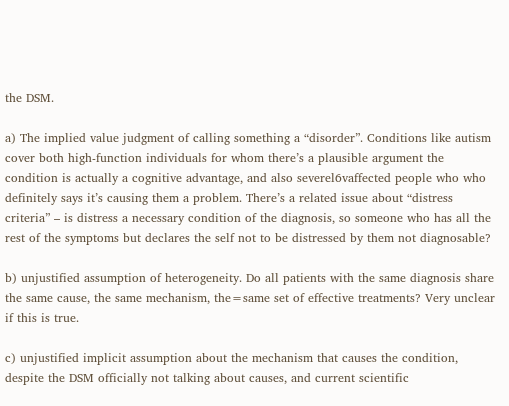the DSM.

a) The implied value judgment of calling something a “disorder”. Conditions like autism cover both high-function individuals for whom there’s a plausible argument the condition is actually a cognitive advantage, and also severel6vaffected people who who definitely says it’s causing them a problem. There’s a related issue about “distress criteria” – is distress a necessary condition of the diagnosis, so someone who has all the rest of the symptoms but declares the self not to be distressed by them not diagnosable?

b) unjustified assumption of heterogeneity. Do all patients with the same diagnosis share the same cause, the same mechanism, the=same set of effective treatments? Very unclear if this is true.

c) unjustified implicit assumption about the mechanism that causes the condition, despite the DSM officially not talking about causes, and current scientific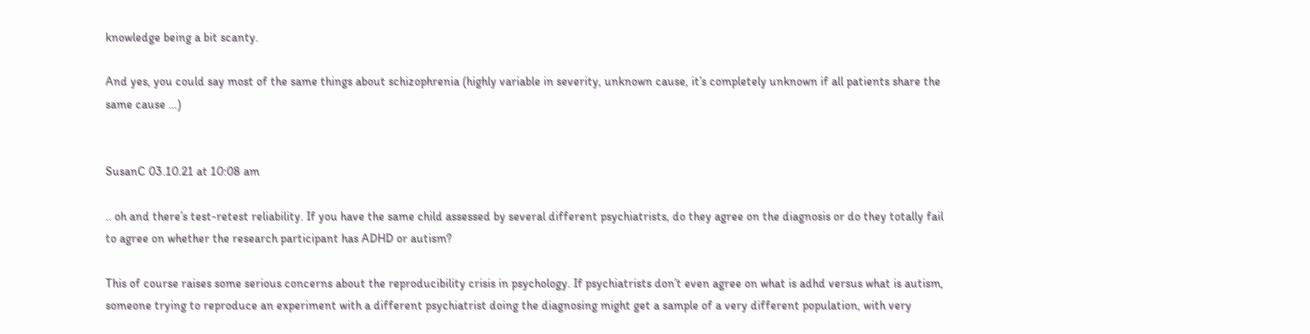knowledge being a bit scanty.

And yes, you could say most of the same things about schizophrenia (highly variable in severity, unknown cause, it’s completely unknown if all patients share the same cause …)


SusanC 03.10.21 at 10:08 am

.. oh and there’s test-retest reliability. If you have the same child assessed by several different psychiatrists, do they agree on the diagnosis or do they totally fail to agree on whether the research participant has ADHD or autism?

This of course raises some serious concerns about the reproducibility crisis in psychology. If psychiatrists don’t even agree on what is adhd versus what is autism, someone trying to reproduce an experiment with a different psychiatrist doing the diagnosing might get a sample of a very different population, with very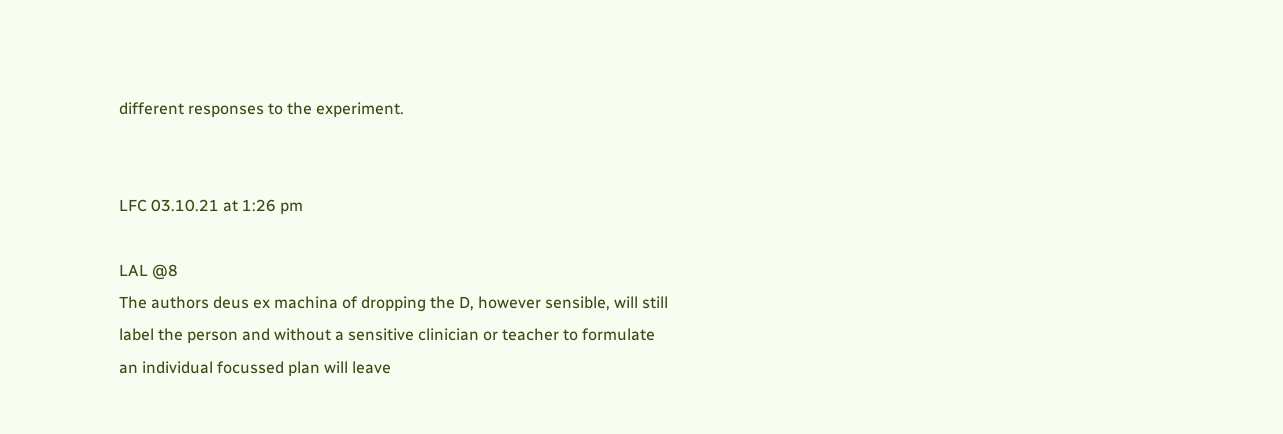different responses to the experiment.


LFC 03.10.21 at 1:26 pm

LAL @8
The authors deus ex machina of dropping the D, however sensible, will still label the person and without a sensitive clinician or teacher to formulate an individual focussed plan will leave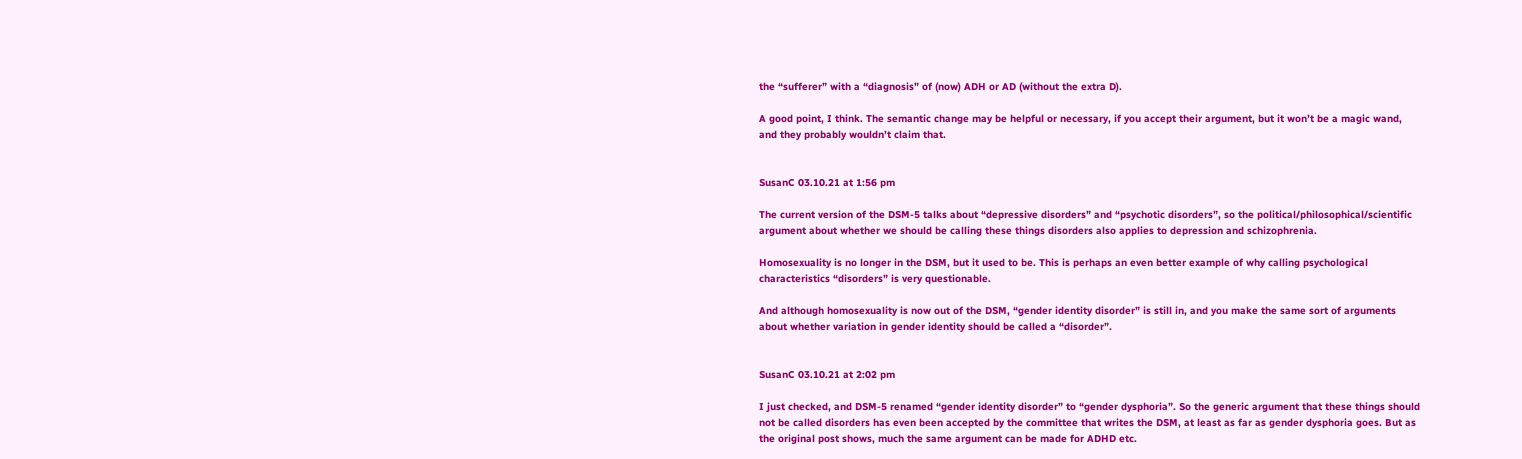the “sufferer” with a “diagnosis” of (now) ADH or AD (without the extra D).

A good point, I think. The semantic change may be helpful or necessary, if you accept their argument, but it won’t be a magic wand, and they probably wouldn’t claim that.


SusanC 03.10.21 at 1:56 pm

The current version of the DSM-5 talks about “depressive disorders” and “psychotic disorders”, so the political/philosophical/scientific argument about whether we should be calling these things disorders also applies to depression and schizophrenia.

Homosexuality is no longer in the DSM, but it used to be. This is perhaps an even better example of why calling psychological characteristics “disorders” is very questionable.

And although homosexuality is now out of the DSM, “gender identity disorder” is still in, and you make the same sort of arguments about whether variation in gender identity should be called a “disorder”.


SusanC 03.10.21 at 2:02 pm

I just checked, and DSM-5 renamed “gender identity disorder” to “gender dysphoria”. So the generic argument that these things should not be called disorders has even been accepted by the committee that writes the DSM, at least as far as gender dysphoria goes. But as the original post shows, much the same argument can be made for ADHD etc.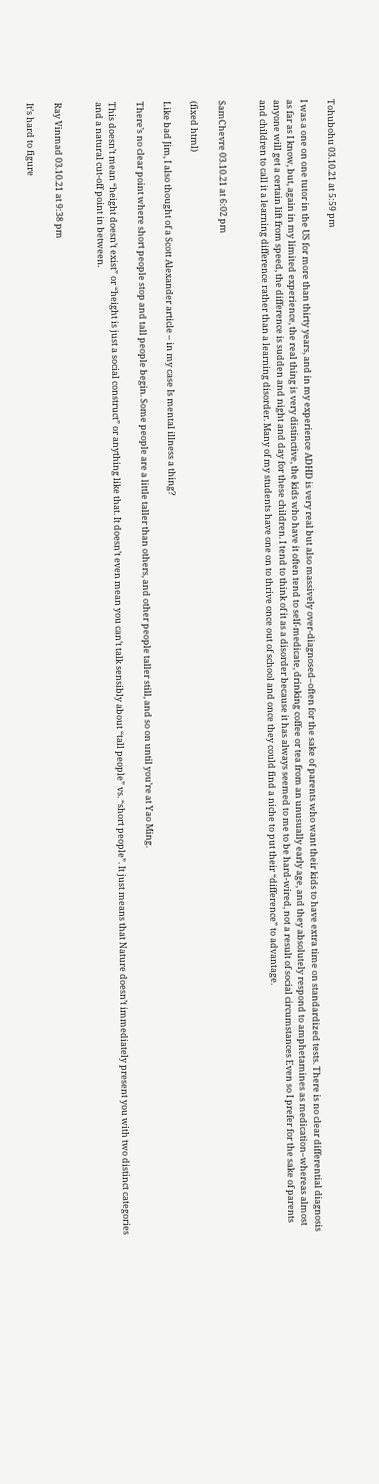Tohubohu 03.10.21 at 5:59 pm

I was a one on one tutor in the US for more than thirty years, and in my experience ADHD is very real but also massively over-diagnosed–often for the sake of parents who want their kids to have extra time on standardized tests. There is no clear differential diagnosis as far as I know, but, again in my limited experience, the real thing is very distinctive, the kids who have it often tend to self-medicate, drinking coffee or tea from an unusually early age, and they absolutely respond to amphetamines as medication–whereas almost anyone will get a certain lift from speed, the difference is sudden and night and day for these children. I tend to think of it as a disorder because it has always seemed to me to be hard-wired, not a result of social circumstances Even so I prefer for the sake of parents and children to call it a learning difference rather than a learning disorder. Many of my students have one on to thrive once out of school and once they could find a niche to put their “difference” to advantage.


SamChevre 03.10.21 at 6:02 pm

(fixed html)

Like bad Jim, I also thought of a Scott Alexander article – in my case Is mental illness a thing?

There’s no clear point where short people stop and tall people begin. Some people are a little taller than others, and other people taller still, and so on until you’re at Yao Ming.

This doesn’t mean “height doesn’t exist” or “height is just a social construct” or anything like that. It doesn’t even mean you can’t talk sensibly about “tall people” vs. “short people”. It just means that Nature doesn’t immediately present you with two distinct categories and a natural cut-off point in between.


Ray Vinmad 03.10.21 at 9:38 pm

It’s hard to figure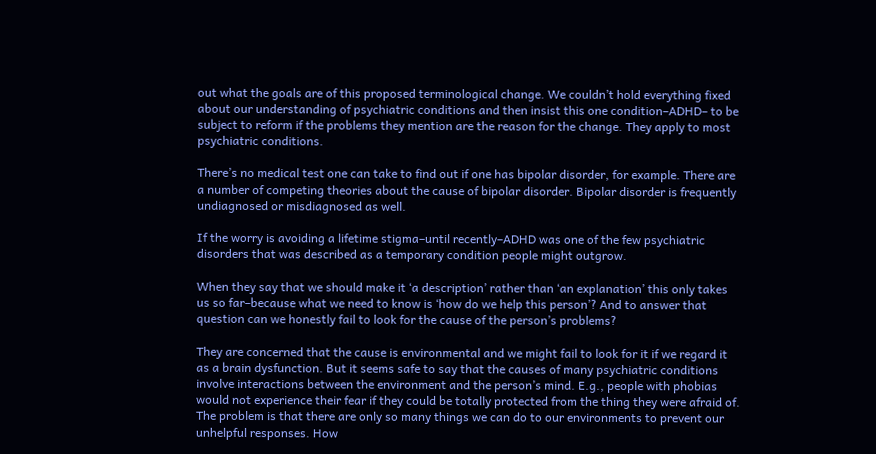out what the goals are of this proposed terminological change. We couldn’t hold everything fixed about our understanding of psychiatric conditions and then insist this one condition–ADHD– to be subject to reform if the problems they mention are the reason for the change. They apply to most psychiatric conditions.

There’s no medical test one can take to find out if one has bipolar disorder, for example. There are a number of competing theories about the cause of bipolar disorder. Bipolar disorder is frequently undiagnosed or misdiagnosed as well.

If the worry is avoiding a lifetime stigma–until recently–ADHD was one of the few psychiatric disorders that was described as a temporary condition people might outgrow.

When they say that we should make it ‘a description’ rather than ‘an explanation’ this only takes us so far–because what we need to know is ‘how do we help this person’? And to answer that question can we honestly fail to look for the cause of the person’s problems?

They are concerned that the cause is environmental and we might fail to look for it if we regard it as a brain dysfunction. But it seems safe to say that the causes of many psychiatric conditions involve interactions between the environment and the person’s mind. E.g., people with phobias would not experience their fear if they could be totally protected from the thing they were afraid of. The problem is that there are only so many things we can do to our environments to prevent our unhelpful responses. How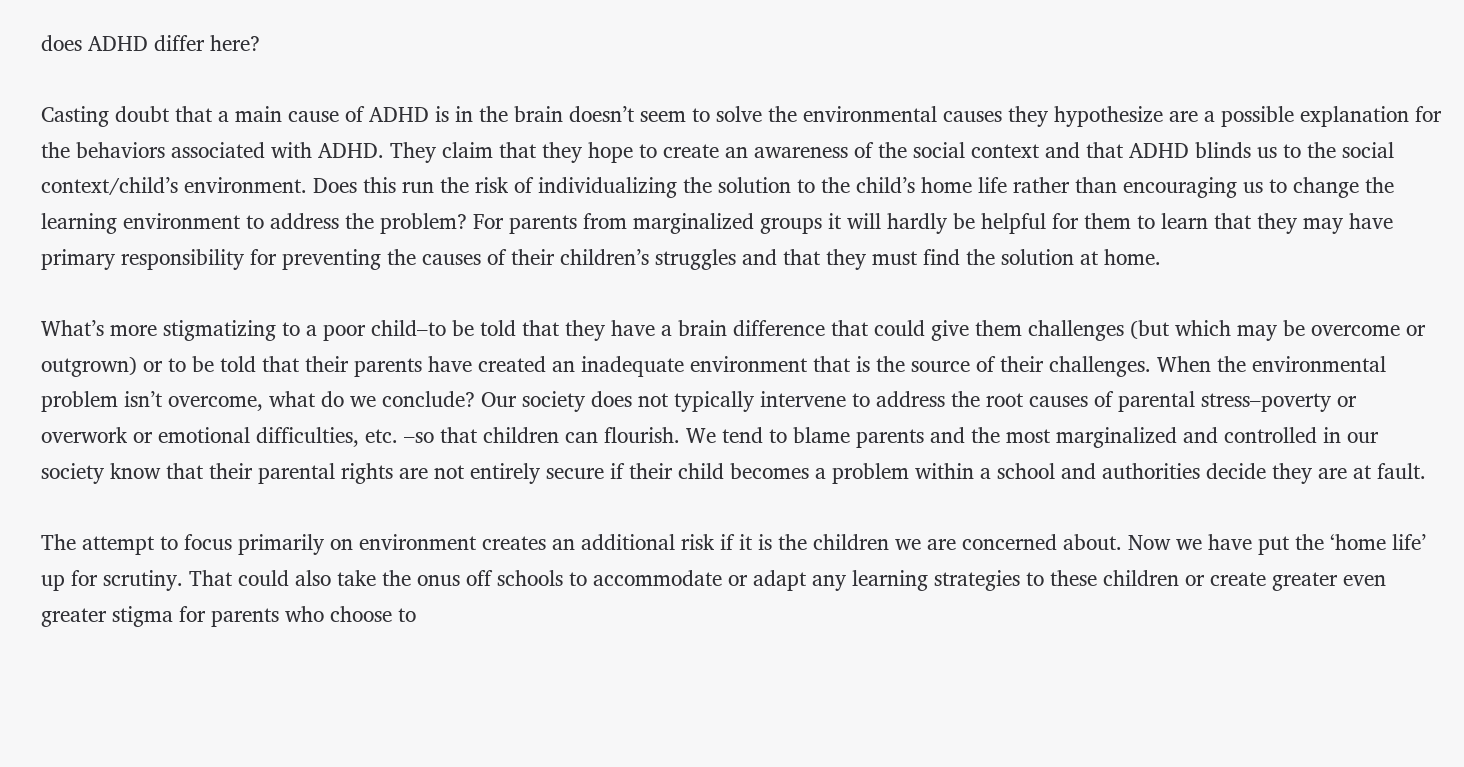does ADHD differ here?

Casting doubt that a main cause of ADHD is in the brain doesn’t seem to solve the environmental causes they hypothesize are a possible explanation for the behaviors associated with ADHD. They claim that they hope to create an awareness of the social context and that ADHD blinds us to the social context/child’s environment. Does this run the risk of individualizing the solution to the child’s home life rather than encouraging us to change the learning environment to address the problem? For parents from marginalized groups it will hardly be helpful for them to learn that they may have primary responsibility for preventing the causes of their children’s struggles and that they must find the solution at home.

What’s more stigmatizing to a poor child–to be told that they have a brain difference that could give them challenges (but which may be overcome or outgrown) or to be told that their parents have created an inadequate environment that is the source of their challenges. When the environmental problem isn’t overcome, what do we conclude? Our society does not typically intervene to address the root causes of parental stress–poverty or overwork or emotional difficulties, etc. –so that children can flourish. We tend to blame parents and the most marginalized and controlled in our society know that their parental rights are not entirely secure if their child becomes a problem within a school and authorities decide they are at fault.

The attempt to focus primarily on environment creates an additional risk if it is the children we are concerned about. Now we have put the ‘home life’ up for scrutiny. That could also take the onus off schools to accommodate or adapt any learning strategies to these children or create greater even greater stigma for parents who choose to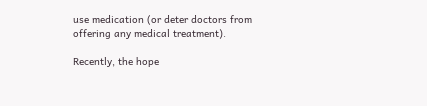use medication (or deter doctors from offering any medical treatment).

Recently, the hope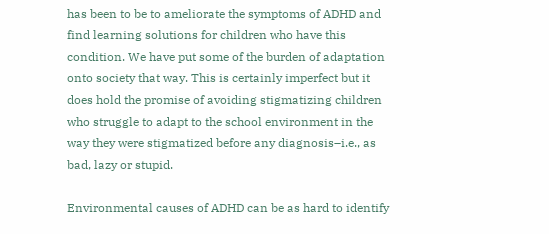has been to be to ameliorate the symptoms of ADHD and find learning solutions for children who have this condition. We have put some of the burden of adaptation onto society that way. This is certainly imperfect but it does hold the promise of avoiding stigmatizing children who struggle to adapt to the school environment in the way they were stigmatized before any diagnosis–i.e., as bad, lazy or stupid.

Environmental causes of ADHD can be as hard to identify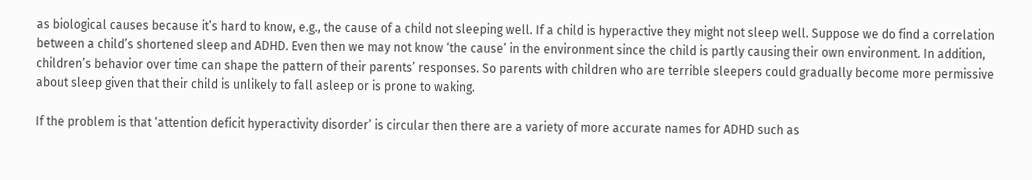as biological causes because it’s hard to know, e.g., the cause of a child not sleeping well. If a child is hyperactive they might not sleep well. Suppose we do find a correlation between a child’s shortened sleep and ADHD. Even then we may not know ‘the cause’ in the environment since the child is partly causing their own environment. In addition, children’s behavior over time can shape the pattern of their parents’ responses. So parents with children who are terrible sleepers could gradually become more permissive about sleep given that their child is unlikely to fall asleep or is prone to waking.

If the problem is that ‘attention deficit hyperactivity disorder’ is circular then there are a variety of more accurate names for ADHD such as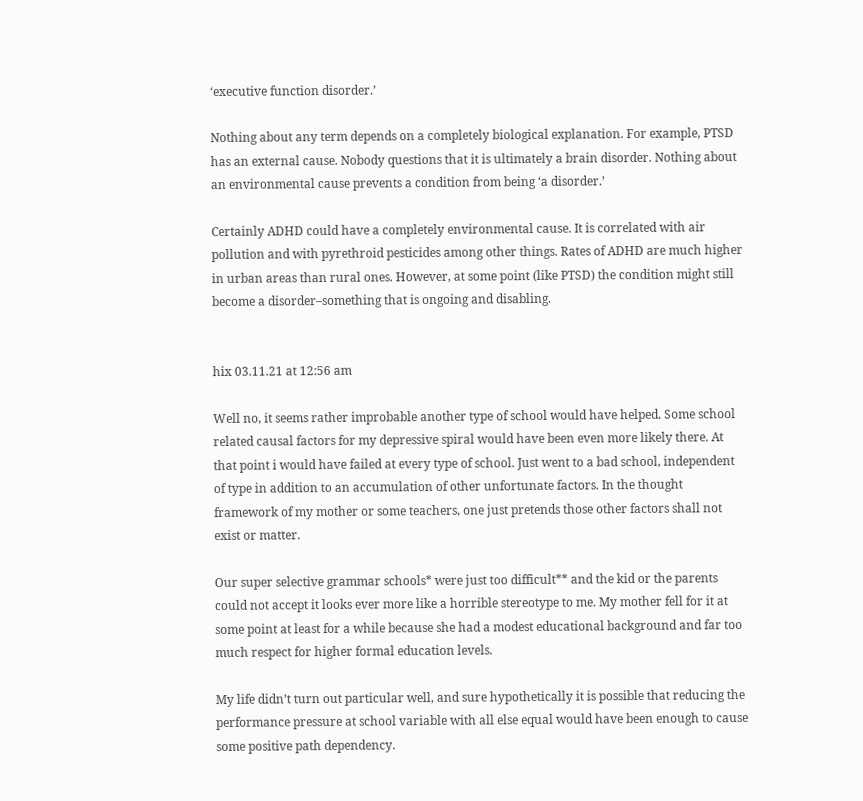‘executive function disorder.’

Nothing about any term depends on a completely biological explanation. For example, PTSD has an external cause. Nobody questions that it is ultimately a brain disorder. Nothing about an environmental cause prevents a condition from being ‘a disorder.’

Certainly ADHD could have a completely environmental cause. It is correlated with air pollution and with pyrethroid pesticides among other things. Rates of ADHD are much higher in urban areas than rural ones. However, at some point (like PTSD) the condition might still become a disorder–something that is ongoing and disabling.


hix 03.11.21 at 12:56 am

Well no, it seems rather improbable another type of school would have helped. Some school related causal factors for my depressive spiral would have been even more likely there. At that point i would have failed at every type of school. Just went to a bad school, independent of type in addition to an accumulation of other unfortunate factors. In the thought framework of my mother or some teachers, one just pretends those other factors shall not exist or matter.

Our super selective grammar schools* were just too difficult** and the kid or the parents could not accept it looks ever more like a horrible stereotype to me. My mother fell for it at some point at least for a while because she had a modest educational background and far too much respect for higher formal education levels.

My life didn’t turn out particular well, and sure hypothetically it is possible that reducing the performance pressure at school variable with all else equal would have been enough to cause some positive path dependency.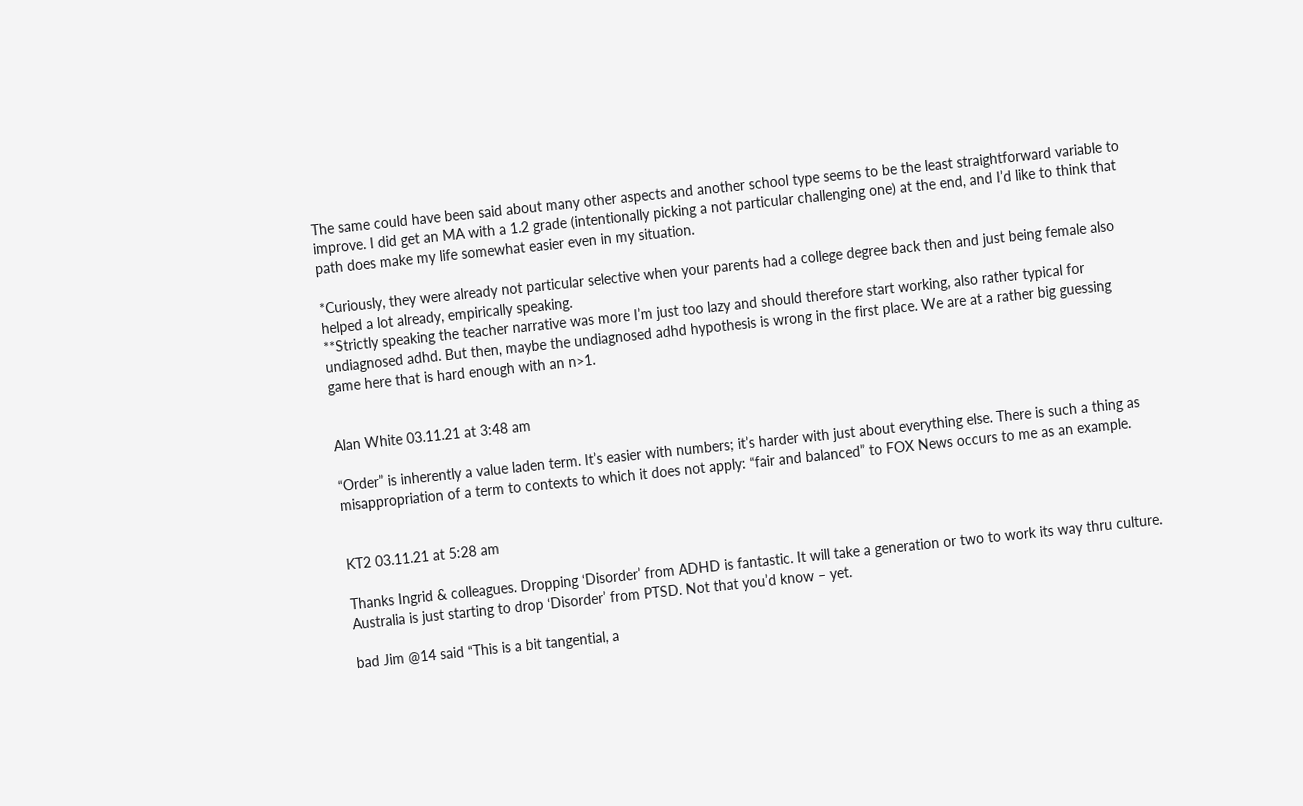The same could have been said about many other aspects and another school type seems to be the least straightforward variable to improve. I did get an MA with a 1.2 grade (intentionally picking a not particular challenging one) at the end, and I’d like to think that path does make my life somewhat easier even in my situation.

*Curiously, they were already not particular selective when your parents had a college degree back then and just being female also helped a lot already, empirically speaking.
**Strictly speaking the teacher narrative was more I’m just too lazy and should therefore start working, also rather typical for undiagnosed adhd. But then, maybe the undiagnosed adhd hypothesis is wrong in the first place. We are at a rather big guessing game here that is hard enough with an n>1.


Alan White 03.11.21 at 3:48 am

“Order” is inherently a value laden term. It’s easier with numbers; it’s harder with just about everything else. There is such a thing as misappropriation of a term to contexts to which it does not apply: “fair and balanced” to FOX News occurs to me as an example.


KT2 03.11.21 at 5:28 am

Thanks Ingrid & colleagues. Dropping ‘Disorder’ from ADHD is fantastic. It will take a generation or two to work its way thru culture. Australia is just starting to drop ‘Disorder’ from PTSD. Not that you’d know – yet.

bad Jim @14 said “This is a bit tangential, a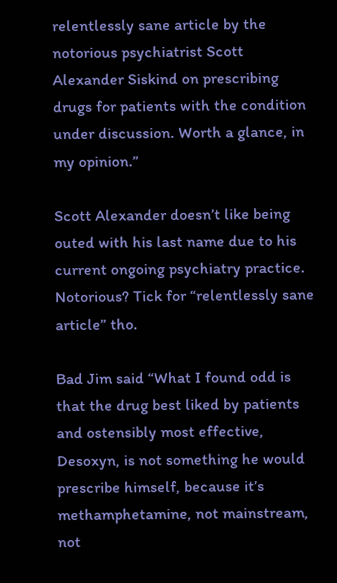relentlessly sane article by the notorious psychiatrist Scott Alexander Siskind on prescribing drugs for patients with the condition under discussion. Worth a glance, in my opinion.”

Scott Alexander doesn’t like being outed with his last name due to his current ongoing psychiatry practice. Notorious? Tick for “relentlessly sane article” tho.

Bad Jim said “What I found odd is that the drug best liked by patients and ostensibly most effective, Desoxyn, is not something he would prescribe himself, because it’s methamphetamine, not mainstream, not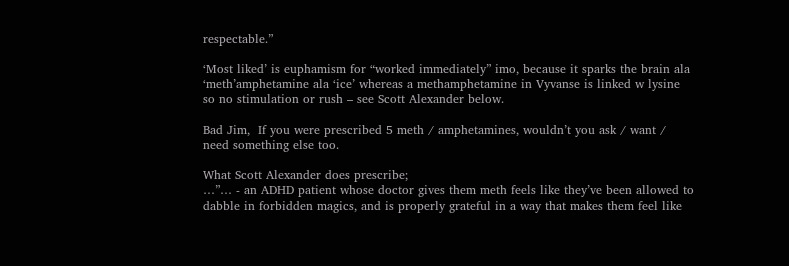respectable.”

‘Most liked’ is euphamism for “worked immediately” imo, because it sparks the brain ala ‘meth’amphetamine ala ‘ice’ whereas a methamphetamine in Vyvanse is linked w lysine so no stimulation or rush – see Scott Alexander below.

Bad Jim,  If you were prescribed 5 meth / amphetamines, wouldn’t you ask / want / need something else too.

What Scott Alexander does prescribe;
…”… - an ADHD patient whose doctor gives them meth feels like they’ve been allowed to dabble in forbidden magics, and is properly grateful in a way that makes them feel like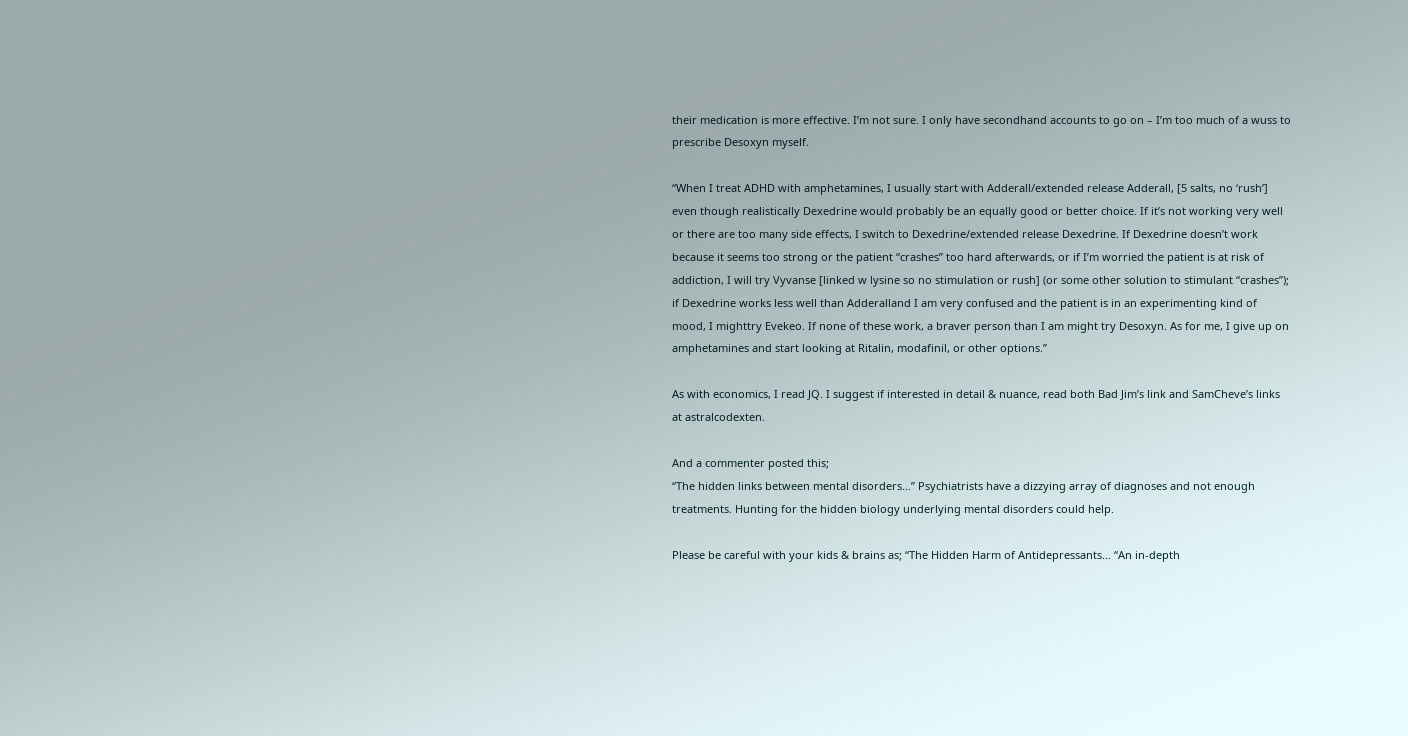their medication is more effective. I’m not sure. I only have secondhand accounts to go on – I’m too much of a wuss to prescribe Desoxyn myself.

“When I treat ADHD with amphetamines, I usually start with Adderall/extended release Adderall, [5 salts, no ‘rush’] even though realistically Dexedrine would probably be an equally good or better choice. If it’s not working very well or there are too many side effects, I switch to Dexedrine/extended release Dexedrine. If Dexedrine doesn’t work because it seems too strong or the patient “crashes” too hard afterwards, or if I’m worried the patient is at risk of addiction, I will try Vyvanse [linked w lysine so no stimulation or rush] (or some other solution to stimulant “crashes”); if Dexedrine works less well than Adderalland I am very confused and the patient is in an experimenting kind of mood, I mighttry Evekeo. If none of these work, a braver person than I am might try Desoxyn. As for me, I give up on amphetamines and start looking at Ritalin, modafinil, or other options.”

As with economics, I read JQ. I suggest if interested in detail & nuance, read both Bad Jim’s link and SamCheve’s links at astralcodexten.

And a commenter posted this;
“The hidden links between mental disorders…” Psychiatrists have a dizzying array of diagnoses and not enough treatments. Hunting for the hidden biology underlying mental disorders could help.

Please be careful with your kids & brains as; “The Hidden Harm of Antidepressants… “An in-depth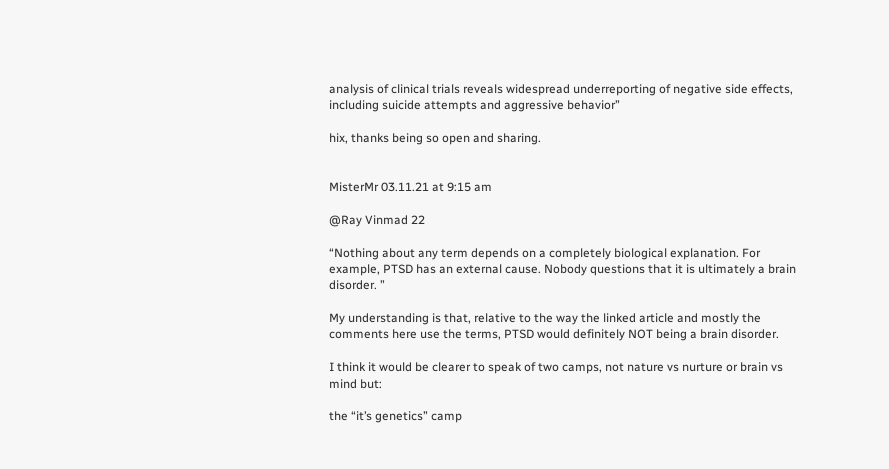analysis of clinical trials reveals widespread underreporting of negative side effects, including suicide attempts and aggressive behavior”

hix, thanks being so open and sharing.


MisterMr 03.11.21 at 9:15 am

@Ray Vinmad 22

“Nothing about any term depends on a completely biological explanation. For example, PTSD has an external cause. Nobody questions that it is ultimately a brain disorder. ”

My understanding is that, relative to the way the linked article and mostly the comments here use the terms, PTSD would definitely NOT being a brain disorder.

I think it would be clearer to speak of two camps, not nature vs nurture or brain vs mind but:

the “it’s genetics” camp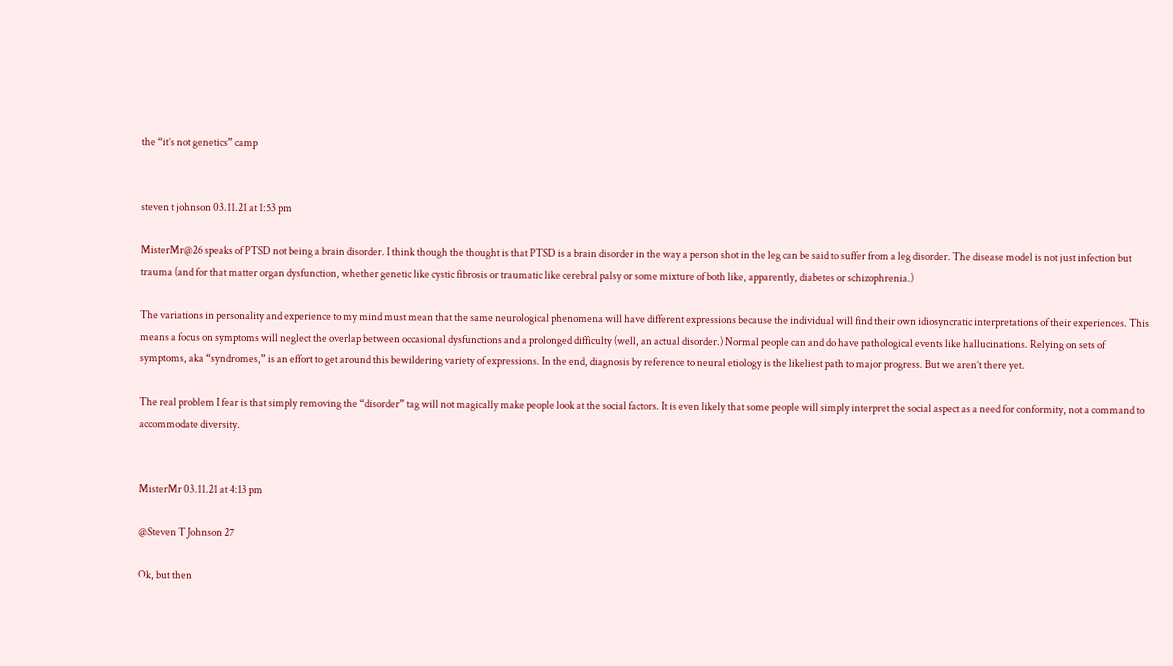the “it’s not genetics” camp


steven t johnson 03.11.21 at 1:53 pm

MisterMr@26 speaks of PTSD not being a brain disorder. I think though the thought is that PTSD is a brain disorder in the way a person shot in the leg can be said to suffer from a leg disorder. The disease model is not just infection but trauma (and for that matter organ dysfunction, whether genetic like cystic fibrosis or traumatic like cerebral palsy or some mixture of both like, apparently, diabetes or schizophrenia.)

The variations in personality and experience to my mind must mean that the same neurological phenomena will have different expressions because the individual will find their own idiosyncratic interpretations of their experiences. This means a focus on symptoms will neglect the overlap between occasional dysfunctions and a prolonged difficulty (well, an actual disorder.) Normal people can and do have pathological events like hallucinations. Relying on sets of symptoms, aka “syndromes,” is an effort to get around this bewildering variety of expressions. In the end, diagnosis by reference to neural etiology is the likeliest path to major progress. But we aren’t there yet.

The real problem I fear is that simply removing the “disorder” tag will not magically make people look at the social factors. It is even likely that some people will simply interpret the social aspect as a need for conformity, not a command to accommodate diversity.


MisterMr 03.11.21 at 4:13 pm

@Steven T Johnson 27

Ok, but then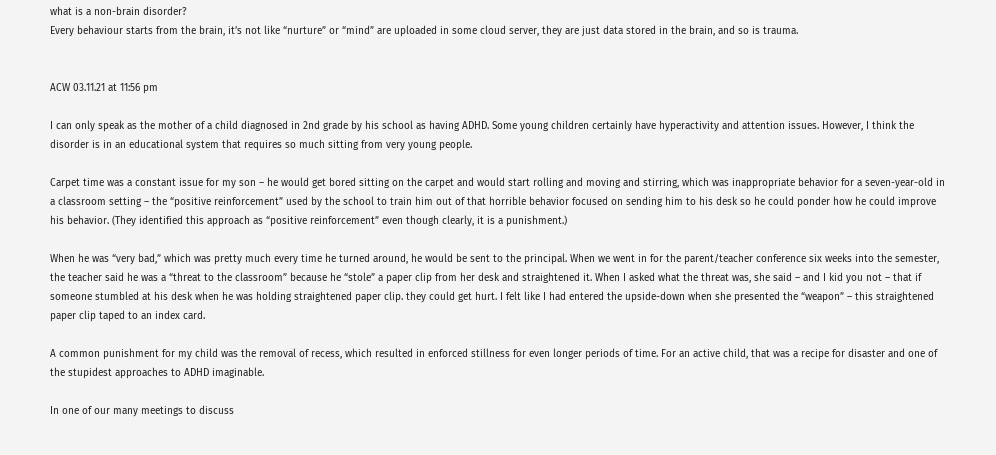what is a non-brain disorder?
Every behaviour starts from the brain, it’s not like “nurture” or “mind” are uploaded in some cloud server, they are just data stored in the brain, and so is trauma.


ACW 03.11.21 at 11:56 pm

I can only speak as the mother of a child diagnosed in 2nd grade by his school as having ADHD. Some young children certainly have hyperactivity and attention issues. However, I think the disorder is in an educational system that requires so much sitting from very young people.

Carpet time was a constant issue for my son – he would get bored sitting on the carpet and would start rolling and moving and stirring, which was inappropriate behavior for a seven-year-old in a classroom setting – the “positive reinforcement” used by the school to train him out of that horrible behavior focused on sending him to his desk so he could ponder how he could improve his behavior. (They identified this approach as “positive reinforcement” even though clearly, it is a punishment.)

When he was “very bad,” which was pretty much every time he turned around, he would be sent to the principal. When we went in for the parent/teacher conference six weeks into the semester, the teacher said he was a “threat to the classroom” because he “stole” a paper clip from her desk and straightened it. When I asked what the threat was, she said – and I kid you not – that if someone stumbled at his desk when he was holding straightened paper clip. they could get hurt. I felt like I had entered the upside-down when she presented the “weapon” – this straightened paper clip taped to an index card.

A common punishment for my child was the removal of recess, which resulted in enforced stillness for even longer periods of time. For an active child, that was a recipe for disaster and one of the stupidest approaches to ADHD imaginable.

In one of our many meetings to discuss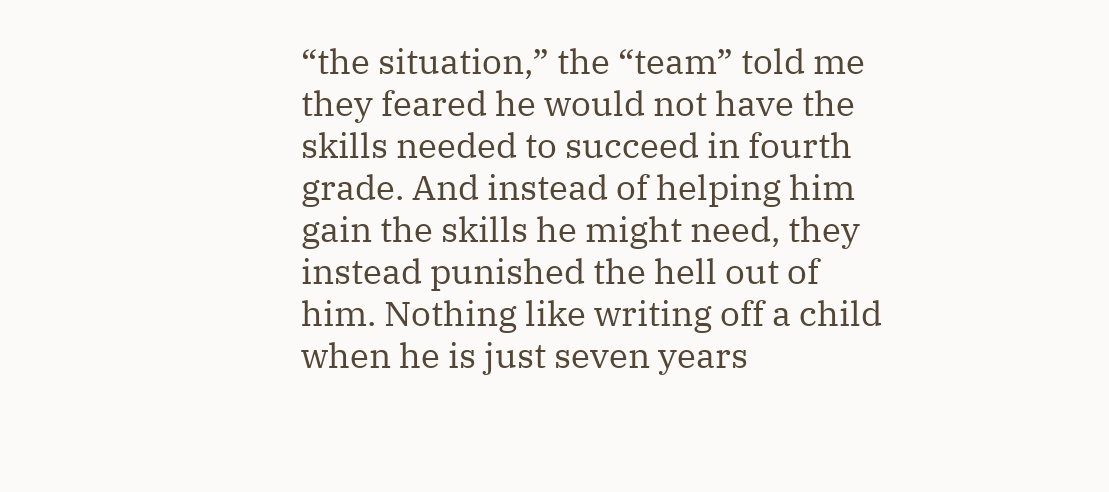“the situation,” the “team” told me they feared he would not have the skills needed to succeed in fourth grade. And instead of helping him gain the skills he might need, they instead punished the hell out of him. Nothing like writing off a child when he is just seven years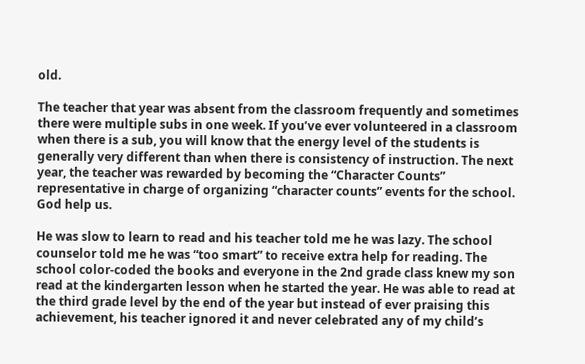old.

The teacher that year was absent from the classroom frequently and sometimes there were multiple subs in one week. If you’ve ever volunteered in a classroom when there is a sub, you will know that the energy level of the students is generally very different than when there is consistency of instruction. The next year, the teacher was rewarded by becoming the “Character Counts” representative in charge of organizing “character counts” events for the school. God help us.

He was slow to learn to read and his teacher told me he was lazy. The school counselor told me he was “too smart” to receive extra help for reading. The school color-coded the books and everyone in the 2nd grade class knew my son read at the kindergarten lesson when he started the year. He was able to read at the third grade level by the end of the year but instead of ever praising this achievement, his teacher ignored it and never celebrated any of my child’s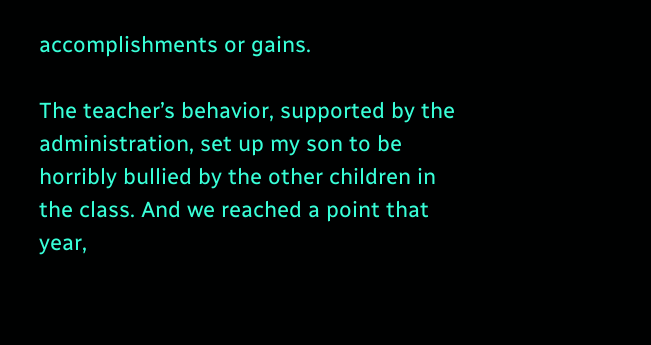accomplishments or gains.

The teacher’s behavior, supported by the administration, set up my son to be horribly bullied by the other children in the class. And we reached a point that year,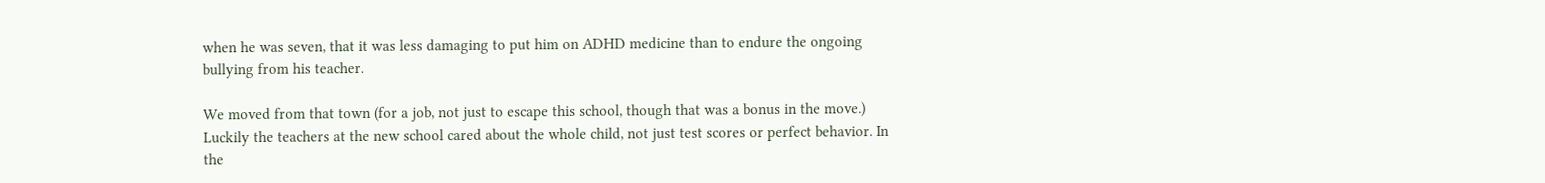when he was seven, that it was less damaging to put him on ADHD medicine than to endure the ongoing bullying from his teacher.

We moved from that town (for a job, not just to escape this school, though that was a bonus in the move.) Luckily the teachers at the new school cared about the whole child, not just test scores or perfect behavior. In the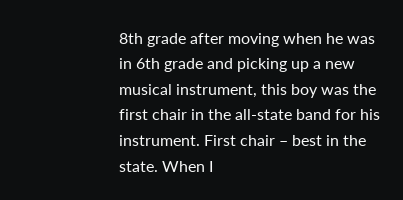8th grade after moving when he was in 6th grade and picking up a new musical instrument, this boy was the first chair in the all-state band for his instrument. First chair – best in the state. When I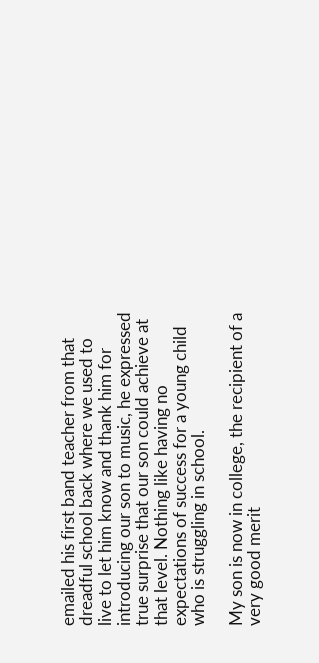emailed his first band teacher from that dreadful school back where we used to live to let him know and thank him for introducing our son to music, he expressed true surprise that our son could achieve at that level. Nothing like having no expectations of success for a young child who is struggling in school.

My son is now in college, the recipient of a very good merit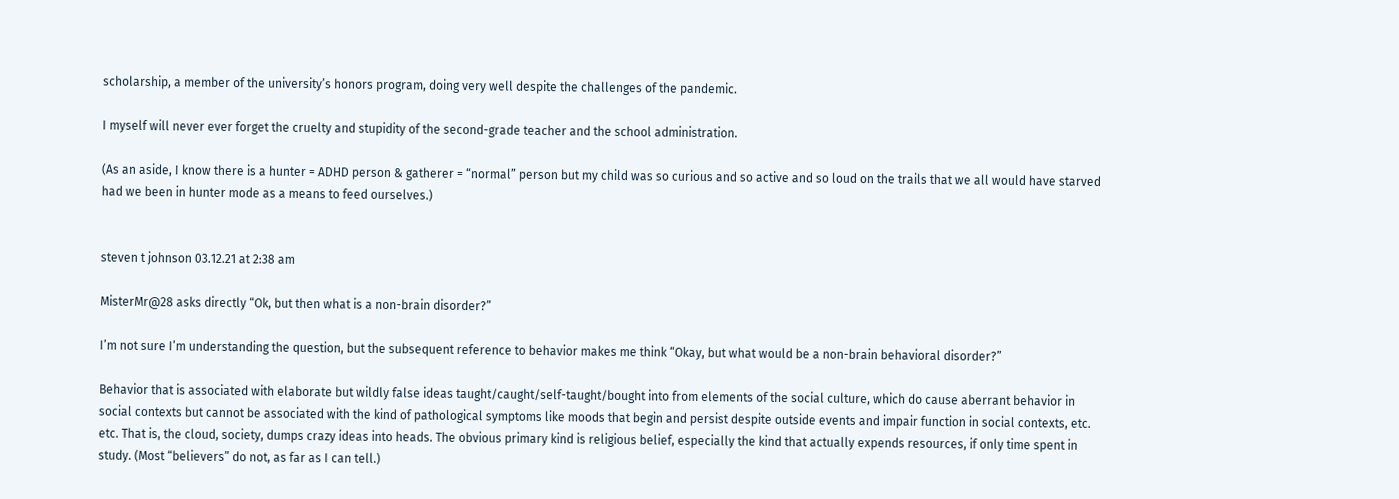scholarship, a member of the university’s honors program, doing very well despite the challenges of the pandemic.

I myself will never ever forget the cruelty and stupidity of the second-grade teacher and the school administration.

(As an aside, I know there is a hunter = ADHD person & gatherer = “normal” person but my child was so curious and so active and so loud on the trails that we all would have starved had we been in hunter mode as a means to feed ourselves.)


steven t johnson 03.12.21 at 2:38 am

MisterMr@28 asks directly “Ok, but then what is a non-brain disorder?”

I’m not sure I’m understanding the question, but the subsequent reference to behavior makes me think “Okay, but what would be a non-brain behavioral disorder?”

Behavior that is associated with elaborate but wildly false ideas taught/caught/self-taught/bought into from elements of the social culture, which do cause aberrant behavior in social contexts but cannot be associated with the kind of pathological symptoms like moods that begin and persist despite outside events and impair function in social contexts, etc. etc. That is, the cloud, society, dumps crazy ideas into heads. The obvious primary kind is religious belief, especially the kind that actually expends resources, if only time spent in study. (Most “believers” do not, as far as I can tell.)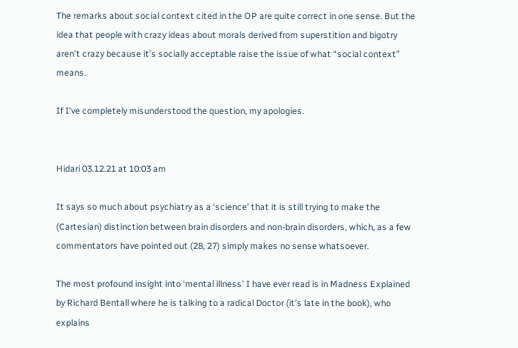The remarks about social context cited in the OP are quite correct in one sense. But the idea that people with crazy ideas about morals derived from superstition and bigotry aren’t crazy because it’s socially acceptable raise the issue of what “social context” means.

If I’ve completely misunderstood the question, my apologies.


Hidari 03.12.21 at 10:03 am

It says so much about psychiatry as a ‘science’ that it is still trying to make the (Cartesian) distinction between brain disorders and non-brain disorders, which, as a few commentators have pointed out (28, 27) simply makes no sense whatsoever.

The most profound insight into ‘mental illness’ I have ever read is in Madness Explained by Richard Bentall where he is talking to a radical Doctor (it’s late in the book), who explains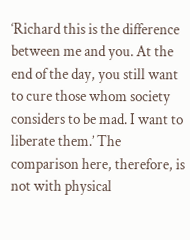‘Richard this is the difference between me and you. At the end of the day, you still want to cure those whom society considers to be mad. I want to liberate them.’ The comparison here, therefore, is not with physical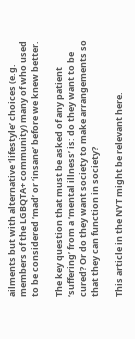ailments but with alternative ‘lifestyle’ choices (e.g. members of the LGBQTA+ community) many of who used to be considered ‘mad’ or ‘insane’ before we knew better.

The key question that must be asked of any patient ‘suffering’ from a ‘mental illness’ is: do they want to be cured? Or do they want society to make arrangements so that they can function in society?

This article in the NYT might be relevant here.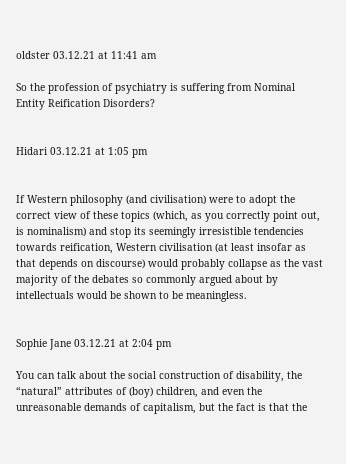oldster 03.12.21 at 11:41 am

So the profession of psychiatry is suffering from Nominal Entity Reification Disorders?


Hidari 03.12.21 at 1:05 pm


If Western philosophy (and civilisation) were to adopt the correct view of these topics (which, as you correctly point out, is nominalism) and stop its seemingly irresistible tendencies towards reification, Western civilisation (at least insofar as that depends on discourse) would probably collapse as the vast majority of the debates so commonly argued about by intellectuals would be shown to be meaningless.


Sophie Jane 03.12.21 at 2:04 pm

You can talk about the social construction of disability, the “natural” attributes of (boy) children, and even the unreasonable demands of capitalism, but the fact is that the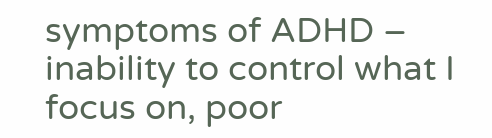symptoms of ADHD – inability to control what I focus on, poor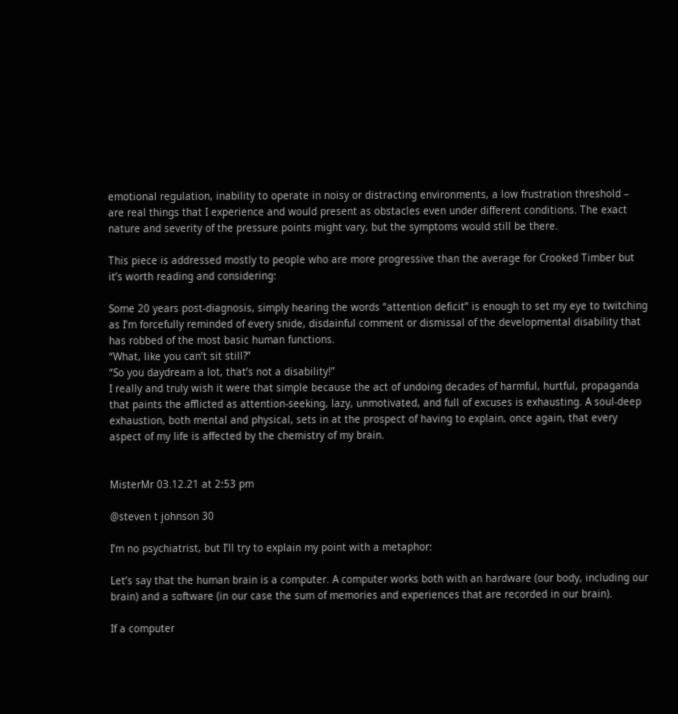emotional regulation, inability to operate in noisy or distracting environments, a low frustration threshold – are real things that I experience and would present as obstacles even under different conditions. The exact nature and severity of the pressure points might vary, but the symptoms would still be there.

This piece is addressed mostly to people who are more progressive than the average for Crooked Timber but it’s worth reading and considering:

Some 20 years post-diagnosis, simply hearing the words “attention deficit” is enough to set my eye to twitching as I’m forcefully reminded of every snide, disdainful comment or dismissal of the developmental disability that has robbed of the most basic human functions.
“What, like you can’t sit still?”
“So you daydream a lot, that’s not a disability!”
I really and truly wish it were that simple because the act of undoing decades of harmful, hurtful, propaganda that paints the afflicted as attention-seeking, lazy, unmotivated, and full of excuses is exhausting. A soul-deep exhaustion, both mental and physical, sets in at the prospect of having to explain, once again, that every aspect of my life is affected by the chemistry of my brain.


MisterMr 03.12.21 at 2:53 pm

@steven t johnson 30

I’m no psychiatrist, but I’ll try to explain my point with a metaphor:

Let’s say that the human brain is a computer. A computer works both with an hardware (our body, including our brain) and a software (in our case the sum of memories and experiences that are recorded in our brain).

If a computer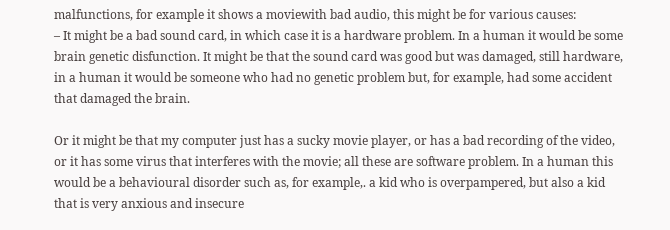malfunctions, for example it shows a moviewith bad audio, this might be for various causes:
– It might be a bad sound card, in which case it is a hardware problem. In a human it would be some brain genetic disfunction. It might be that the sound card was good but was damaged, still hardware, in a human it would be someone who had no genetic problem but, for example, had some accident that damaged the brain.

Or it might be that my computer just has a sucky movie player, or has a bad recording of the video, or it has some virus that interferes with the movie; all these are software problem. In a human this would be a behavioural disorder such as, for example,. a kid who is overpampered, but also a kid that is very anxious and insecure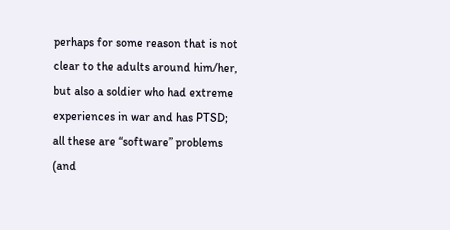perhaps for some reason that is not clear to the adults around him/her, but also a soldier who had extreme experiences in war and has PTSD; all these are “software” problems (and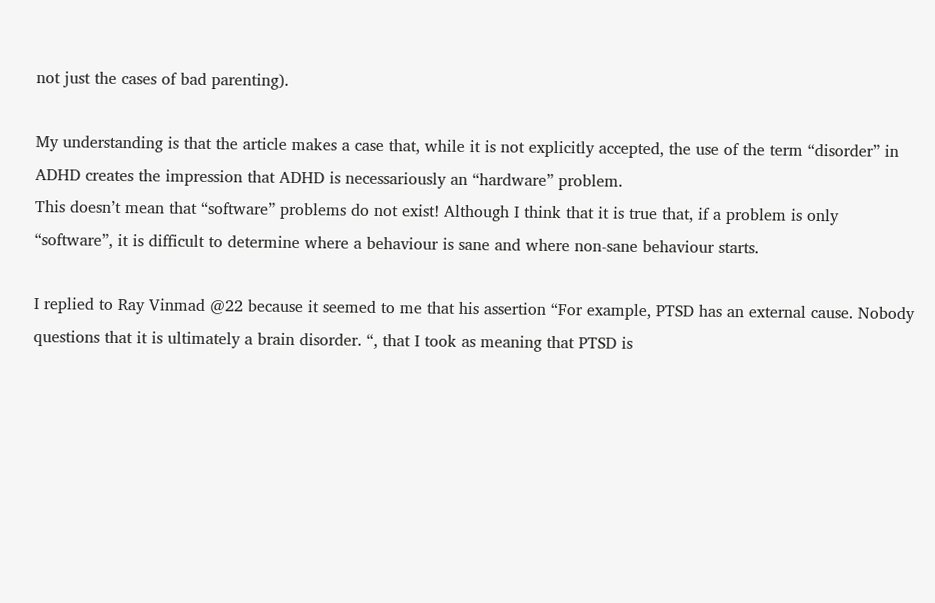not just the cases of bad parenting).

My understanding is that the article makes a case that, while it is not explicitly accepted, the use of the term “disorder” in ADHD creates the impression that ADHD is necessariously an “hardware” problem.
This doesn’t mean that “software” problems do not exist! Although I think that it is true that, if a problem is only “software”, it is difficult to determine where a behaviour is sane and where non-sane behaviour starts.

I replied to Ray Vinmad @22 because it seemed to me that his assertion “For example, PTSD has an external cause. Nobody questions that it is ultimately a brain disorder. “, that I took as meaning that PTSD is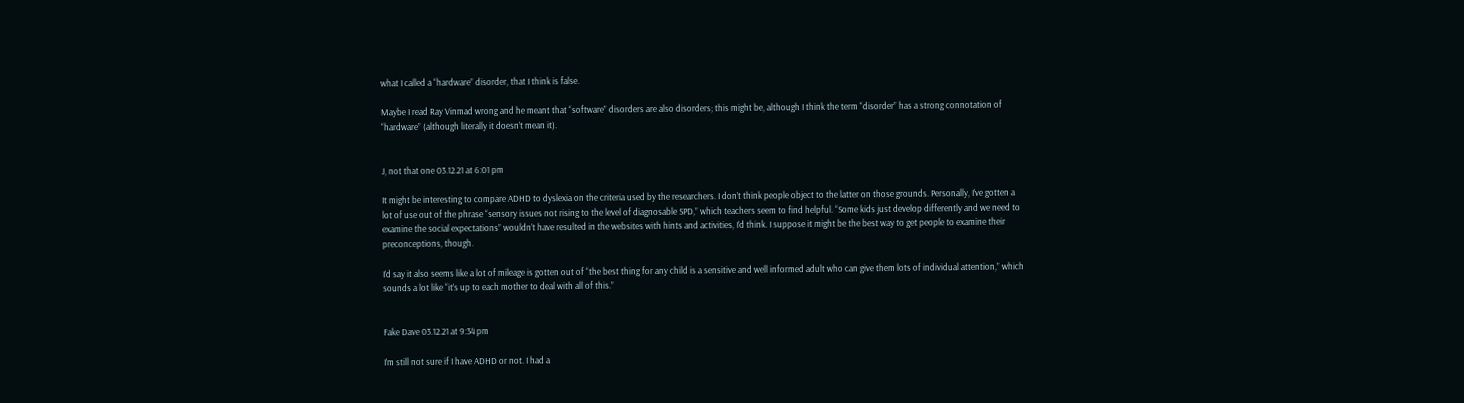what I called a “hardware” disorder, that I think is false.

Maybe I read Ray Vinmad wrong and he meant that “software” disorders are also disorders; this might be, although I think the term “disorder” has a strong connotation of “hardware” (although literally it doesn’t mean it).


J, not that one 03.12.21 at 6:01 pm

It might be interesting to compare ADHD to dyslexia on the criteria used by the researchers. I don’t think people object to the latter on those grounds. Personally, I’ve gotten a lot of use out of the phrase “sensory issues not rising to the level of diagnosable SPD,” which teachers seem to find helpful. “Some kids just develop differently and we need to examine the social expectations” wouldn’t have resulted in the websites with hints and activities, I’d think. I suppose it might be the best way to get people to examine their preconceptions, though.

I’d say it also seems like a lot of mileage is gotten out of “the best thing for any child is a sensitive and well informed adult who can give them lots of individual attention,” which sounds a lot like “it’s up to each mother to deal with all of this.”


Fake Dave 03.12.21 at 9:34 pm

I’m still not sure if I have ADHD or not. I had a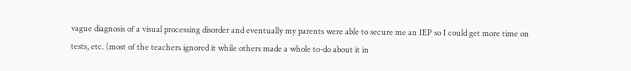vague diagnosis of a visual processing disorder and eventually my parents were able to secure me an IEP so I could get more time on tests, etc. (most of the teachers ignored it while others made a whole to-do about it in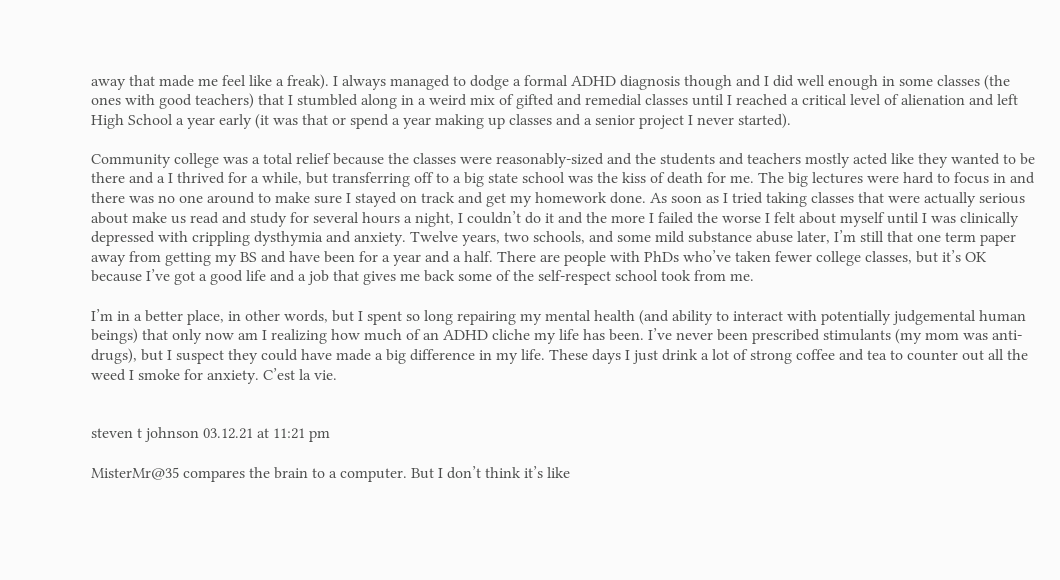away that made me feel like a freak). I always managed to dodge a formal ADHD diagnosis though and I did well enough in some classes (the ones with good teachers) that I stumbled along in a weird mix of gifted and remedial classes until I reached a critical level of alienation and left High School a year early (it was that or spend a year making up classes and a senior project I never started).

Community college was a total relief because the classes were reasonably-sized and the students and teachers mostly acted like they wanted to be there and a I thrived for a while, but transferring off to a big state school was the kiss of death for me. The big lectures were hard to focus in and there was no one around to make sure I stayed on track and get my homework done. As soon as I tried taking classes that were actually serious about make us read and study for several hours a night, I couldn’t do it and the more I failed the worse I felt about myself until I was clinically depressed with crippling dysthymia and anxiety. Twelve years, two schools, and some mild substance abuse later, I’m still that one term paper away from getting my BS and have been for a year and a half. There are people with PhDs who’ve taken fewer college classes, but it’s OK because I’ve got a good life and a job that gives me back some of the self-respect school took from me.

I’m in a better place, in other words, but I spent so long repairing my mental health (and ability to interact with potentially judgemental human beings) that only now am I realizing how much of an ADHD cliche my life has been. I’ve never been prescribed stimulants (my mom was anti-drugs), but I suspect they could have made a big difference in my life. These days I just drink a lot of strong coffee and tea to counter out all the weed I smoke for anxiety. C’est la vie.


steven t johnson 03.12.21 at 11:21 pm

MisterMr@35 compares the brain to a computer. But I don’t think it’s like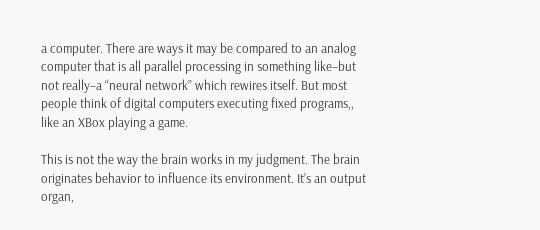a computer. There are ways it may be compared to an analog computer that is all parallel processing in something like–but not really–a “neural network” which rewires itself. But most people think of digital computers executing fixed programs,, like an XBox playing a game.

This is not the way the brain works in my judgment. The brain originates behavior to influence its environment. It’s an output organ,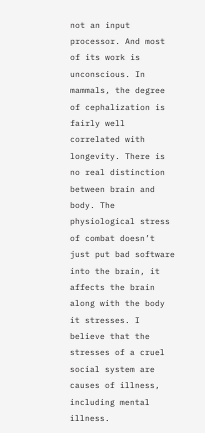not an input processor. And most of its work is unconscious. In mammals, the degree of cephalization is fairly well correlated with longevity. There is no real distinction between brain and body. The physiological stress of combat doesn’t just put bad software into the brain, it affects the brain along with the body it stresses. I believe that the stresses of a cruel social system are causes of illness, including mental illness.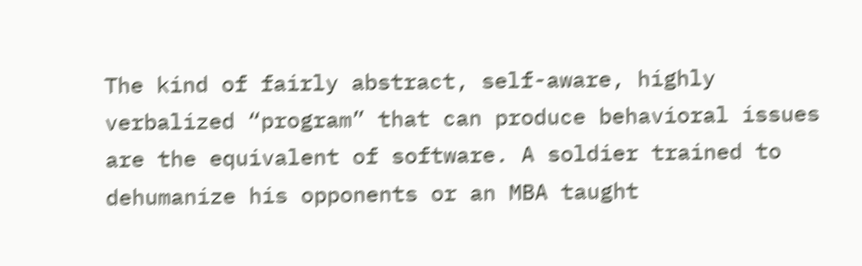The kind of fairly abstract, self-aware, highly verbalized “program” that can produce behavioral issues are the equivalent of software. A soldier trained to dehumanize his opponents or an MBA taught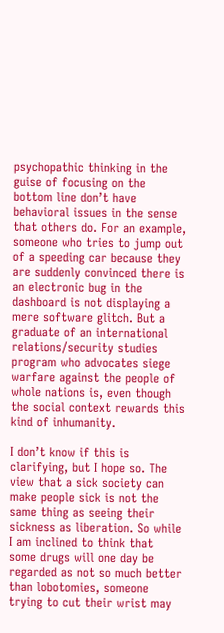psychopathic thinking in the guise of focusing on the bottom line don’t have behavioral issues in the sense that others do. For an example, someone who tries to jump out of a speeding car because they are suddenly convinced there is an electronic bug in the dashboard is not displaying a mere software glitch. But a graduate of an international relations/security studies program who advocates siege warfare against the people of whole nations is, even though the social context rewards this kind of inhumanity.

I don’t know if this is clarifying, but I hope so. The view that a sick society can make people sick is not the same thing as seeing their sickness as liberation. So while I am inclined to think that some drugs will one day be regarded as not so much better than lobotomies, someone trying to cut their wrist may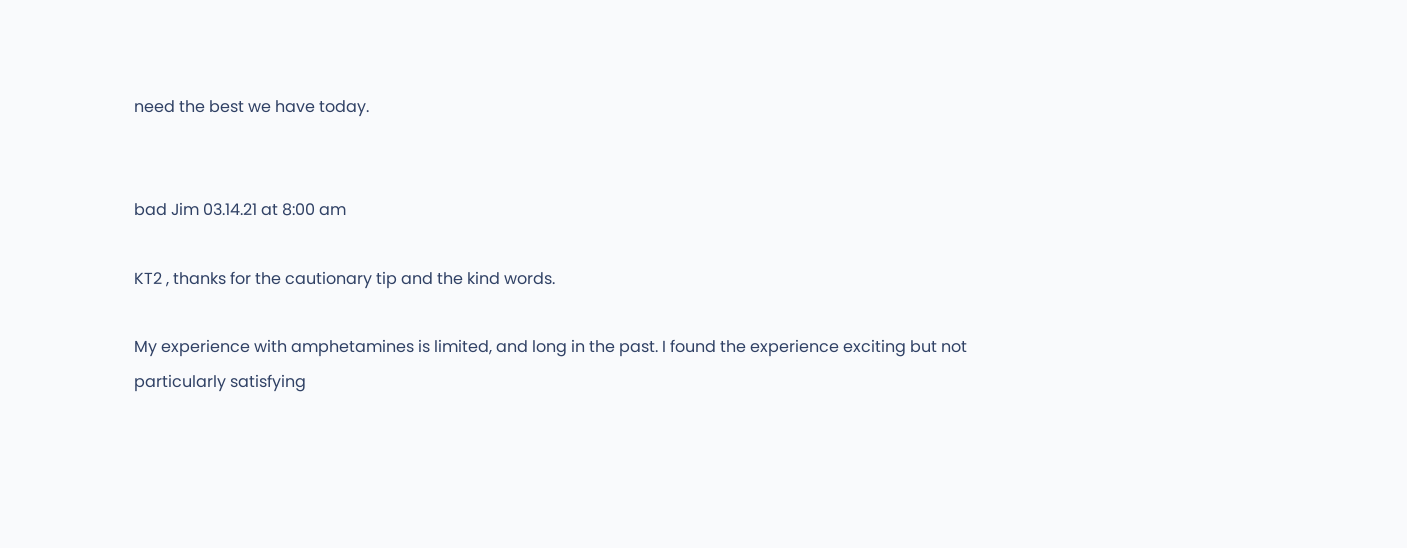need the best we have today.


bad Jim 03.14.21 at 8:00 am

KT2 , thanks for the cautionary tip and the kind words.

My experience with amphetamines is limited, and long in the past. I found the experience exciting but not particularly satisfying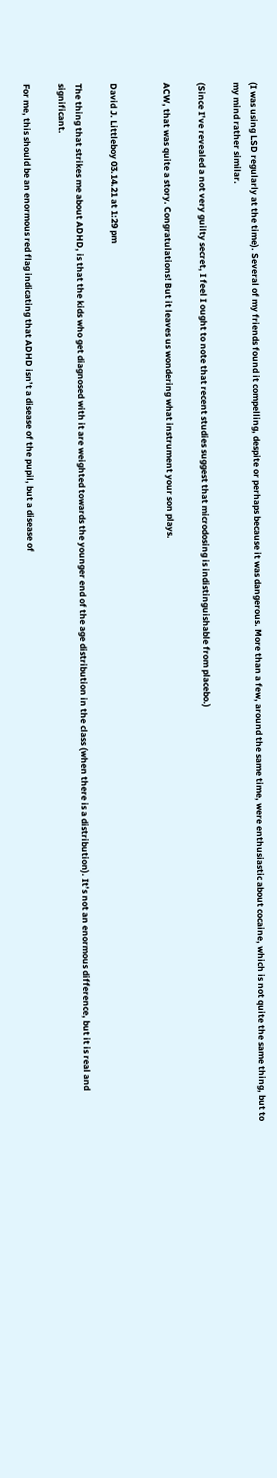(I was using LSD regularly at the time). Several of my friends found it compelling, despite or perhaps because it was dangerous. More than a few, around the same time, were enthusiastic about cocaine, which is not quite the same thing, but to my mind rather similar.

(Since I’ve revealed a not very guilty secret, I feel I ought to note that recent studies suggest that microdosing is indistinguishable from placebo.)

ACW, that was quite a story. Congratulations! But it leaves us wondering what instrument your son plays.


David J. Littleboy 03.14.21 at 1:29 pm

The thing that strikes me about ADHD, is that the kids who get diagnosed with it are weighted towards the younger end of the age distribution in the class (when there is a distribution). It’s not an enormous difference, but it is real and significant.

For me, this should be an enormous red flag indicating that ADHD isn’t a disease of the pupil, but a disease of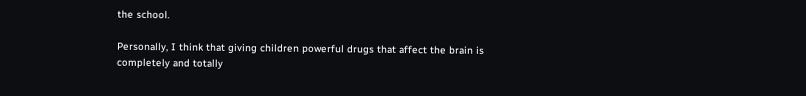the school.

Personally, I think that giving children powerful drugs that affect the brain is completely and totally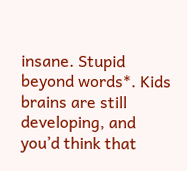insane. Stupid beyond words*. Kids brains are still developing, and you’d think that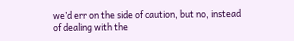we’d err on the side of caution, but no, instead of dealing with the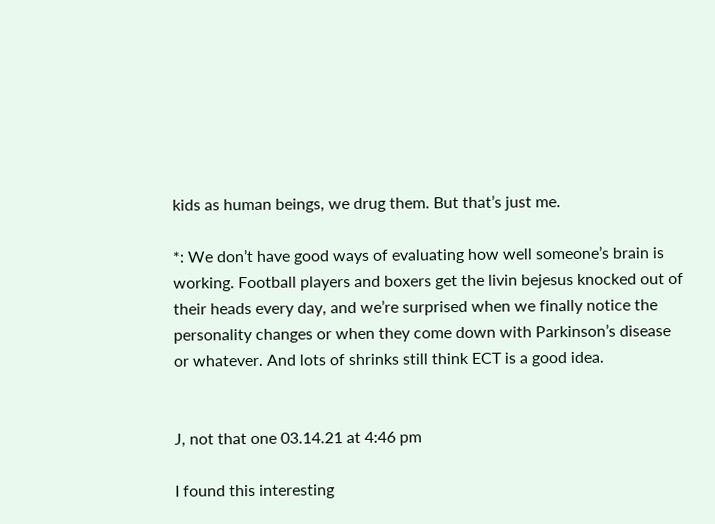kids as human beings, we drug them. But that’s just me.

*: We don’t have good ways of evaluating how well someone’s brain is working. Football players and boxers get the livin bejesus knocked out of their heads every day, and we’re surprised when we finally notice the personality changes or when they come down with Parkinson’s disease or whatever. And lots of shrinks still think ECT is a good idea.


J, not that one 03.14.21 at 4:46 pm

I found this interesting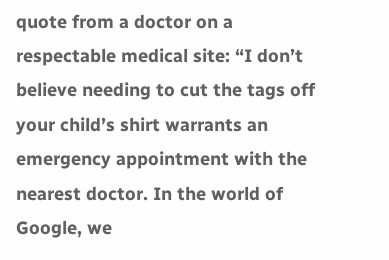quote from a doctor on a respectable medical site: “I don’t believe needing to cut the tags off your child’s shirt warrants an emergency appointment with the nearest doctor. In the world of Google, we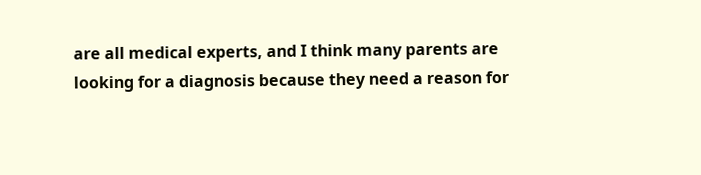are all medical experts, and I think many parents are looking for a diagnosis because they need a reason for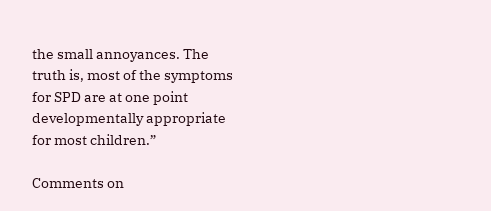the small annoyances. The truth is, most of the symptoms for SPD are at one point developmentally appropriate for most children.”

Comments on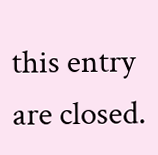this entry are closed.